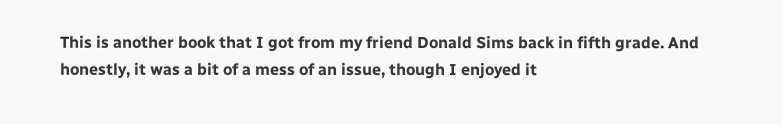This is another book that I got from my friend Donald Sims back in fifth grade. And honestly, it was a bit of a mess of an issue, though I enjoyed it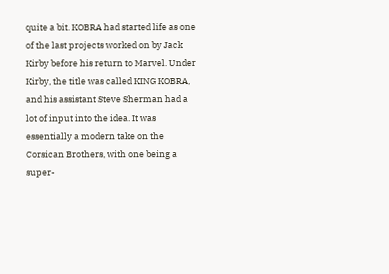quite a bit. KOBRA had started life as one of the last projects worked on by Jack Kirby before his return to Marvel. Under Kirby, the title was called KING KOBRA, and his assistant Steve Sherman had a lot of input into the idea. It was essentially a modern take on the Corsican Brothers, with one being a super-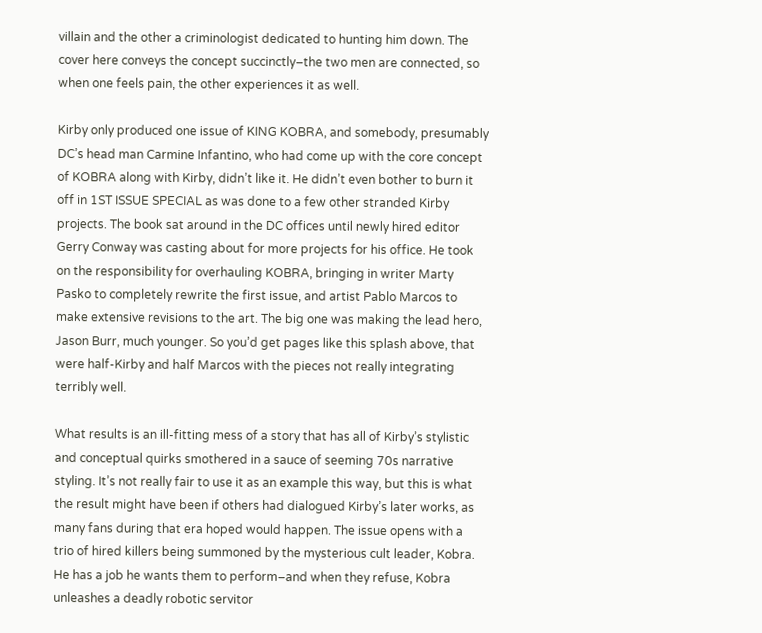villain and the other a criminologist dedicated to hunting him down. The cover here conveys the concept succinctly–the two men are connected, so when one feels pain, the other experiences it as well.

Kirby only produced one issue of KING KOBRA, and somebody, presumably DC’s head man Carmine Infantino, who had come up with the core concept of KOBRA along with Kirby, didn’t like it. He didn’t even bother to burn it off in 1ST ISSUE SPECIAL as was done to a few other stranded Kirby projects. The book sat around in the DC offices until newly hired editor Gerry Conway was casting about for more projects for his office. He took on the responsibility for overhauling KOBRA, bringing in writer Marty Pasko to completely rewrite the first issue, and artist Pablo Marcos to make extensive revisions to the art. The big one was making the lead hero, Jason Burr, much younger. So you’d get pages like this splash above, that were half-Kirby and half Marcos with the pieces not really integrating terribly well.

What results is an ill-fitting mess of a story that has all of Kirby’s stylistic and conceptual quirks smothered in a sauce of seeming 70s narrative styling. It’s not really fair to use it as an example this way, but this is what the result might have been if others had dialogued Kirby’s later works, as many fans during that era hoped would happen. The issue opens with a trio of hired killers being summoned by the mysterious cult leader, Kobra. He has a job he wants them to perform–and when they refuse, Kobra unleashes a deadly robotic servitor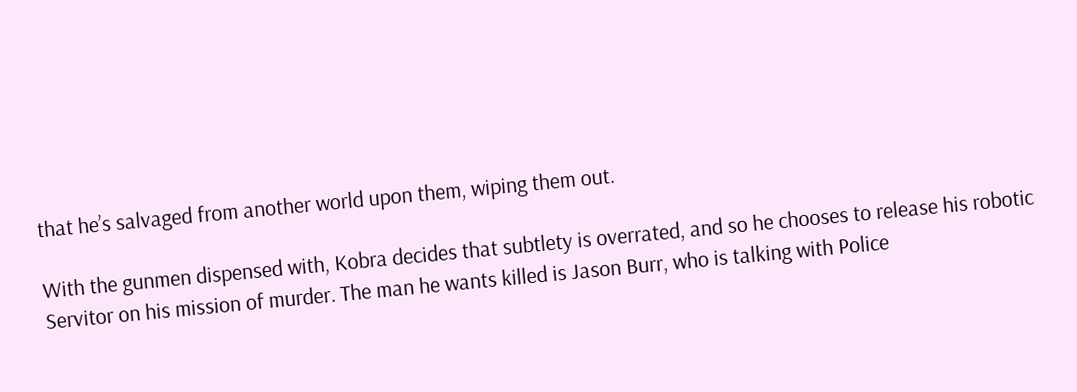that he’s salvaged from another world upon them, wiping them out.

With the gunmen dispensed with, Kobra decides that subtlety is overrated, and so he chooses to release his robotic Servitor on his mission of murder. The man he wants killed is Jason Burr, who is talking with Police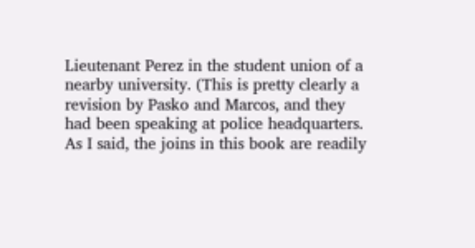Lieutenant Perez in the student union of a nearby university. (This is pretty clearly a revision by Pasko and Marcos, and they had been speaking at police headquarters. As I said, the joins in this book are readily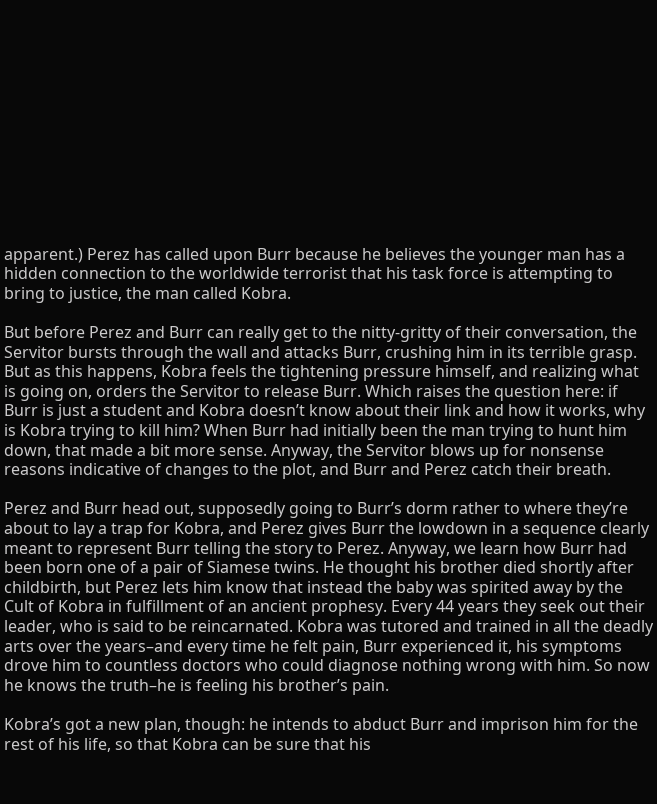apparent.) Perez has called upon Burr because he believes the younger man has a hidden connection to the worldwide terrorist that his task force is attempting to bring to justice, the man called Kobra.

But before Perez and Burr can really get to the nitty-gritty of their conversation, the Servitor bursts through the wall and attacks Burr, crushing him in its terrible grasp. But as this happens, Kobra feels the tightening pressure himself, and realizing what is going on, orders the Servitor to release Burr. Which raises the question here: if Burr is just a student and Kobra doesn’t know about their link and how it works, why is Kobra trying to kill him? When Burr had initially been the man trying to hunt him down, that made a bit more sense. Anyway, the Servitor blows up for nonsense reasons indicative of changes to the plot, and Burr and Perez catch their breath.

Perez and Burr head out, supposedly going to Burr’s dorm rather to where they’re about to lay a trap for Kobra, and Perez gives Burr the lowdown in a sequence clearly meant to represent Burr telling the story to Perez. Anyway, we learn how Burr had been born one of a pair of Siamese twins. He thought his brother died shortly after childbirth, but Perez lets him know that instead the baby was spirited away by the Cult of Kobra in fulfillment of an ancient prophesy. Every 44 years they seek out their leader, who is said to be reincarnated. Kobra was tutored and trained in all the deadly arts over the years–and every time he felt pain, Burr experienced it, his symptoms drove him to countless doctors who could diagnose nothing wrong with him. So now he knows the truth–he is feeling his brother’s pain.

Kobra’s got a new plan, though: he intends to abduct Burr and imprison him for the rest of his life, so that Kobra can be sure that his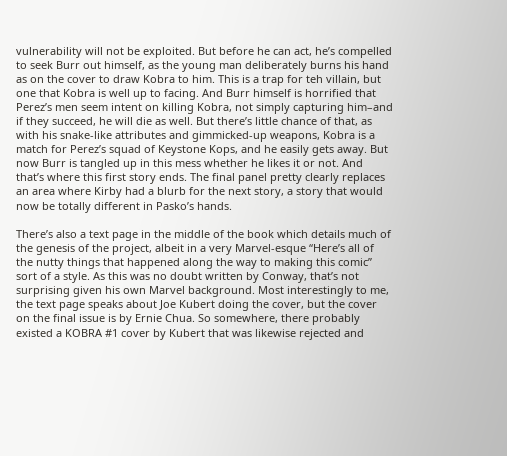vulnerability will not be exploited. But before he can act, he’s compelled to seek Burr out himself, as the young man deliberately burns his hand as on the cover to draw Kobra to him. This is a trap for teh villain, but one that Kobra is well up to facing. And Burr himself is horrified that Perez’s men seem intent on killing Kobra, not simply capturing him–and if they succeed, he will die as well. But there’s little chance of that, as with his snake-like attributes and gimmicked-up weapons, Kobra is a match for Perez’s squad of Keystone Kops, and he easily gets away. But now Burr is tangled up in this mess whether he likes it or not. And that’s where this first story ends. The final panel pretty clearly replaces an area where Kirby had a blurb for the next story, a story that would now be totally different in Pasko’s hands.

There’s also a text page in the middle of the book which details much of the genesis of the project, albeit in a very Marvel-esque “Here’s all of the nutty things that happened along the way to making this comic” sort of a style. As this was no doubt written by Conway, that’s not surprising given his own Marvel background. Most interestingly to me, the text page speaks about Joe Kubert doing the cover, but the cover on the final issue is by Ernie Chua. So somewhere, there probably existed a KOBRA #1 cover by Kubert that was likewise rejected and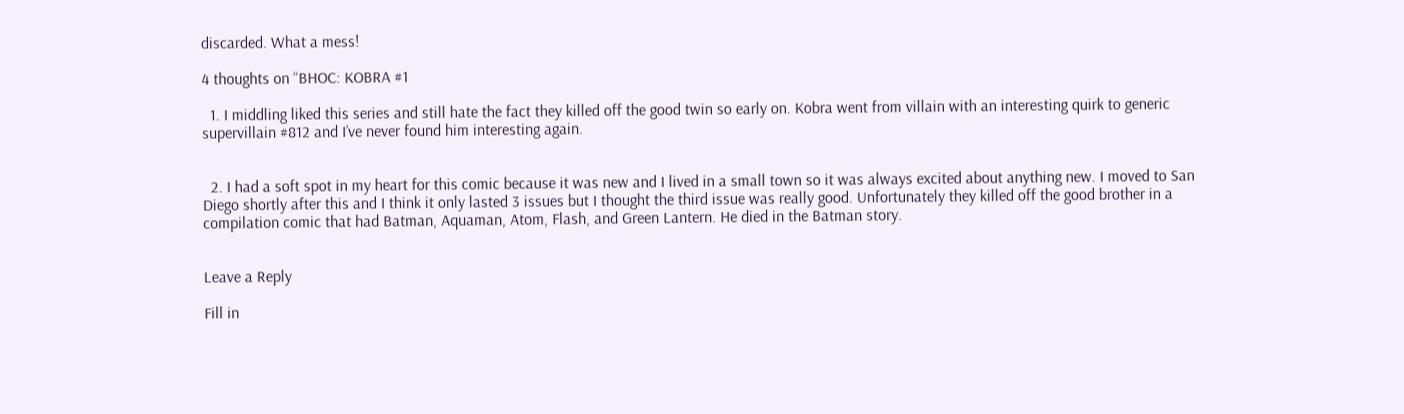discarded. What a mess!

4 thoughts on “BHOC: KOBRA #1

  1. I middling liked this series and still hate the fact they killed off the good twin so early on. Kobra went from villain with an interesting quirk to generic supervillain #812 and I’ve never found him interesting again.


  2. I had a soft spot in my heart for this comic because it was new and I lived in a small town so it was always excited about anything new. I moved to San Diego shortly after this and I think it only lasted 3 issues but I thought the third issue was really good. Unfortunately they killed off the good brother in a compilation comic that had Batman, Aquaman, Atom, Flash, and Green Lantern. He died in the Batman story.


Leave a Reply

Fill in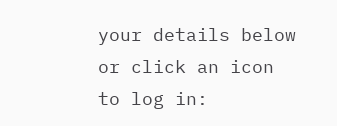your details below or click an icon to log in: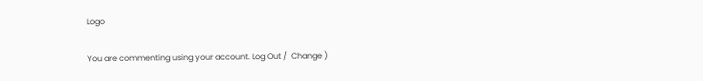Logo

You are commenting using your account. Log Out /  Change )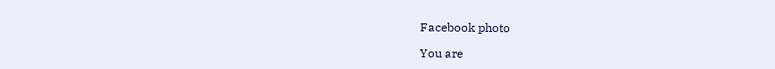Facebook photo

You are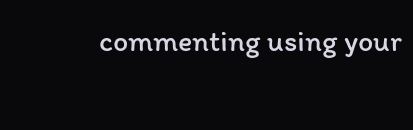commenting using your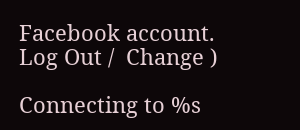Facebook account. Log Out /  Change )

Connecting to %s